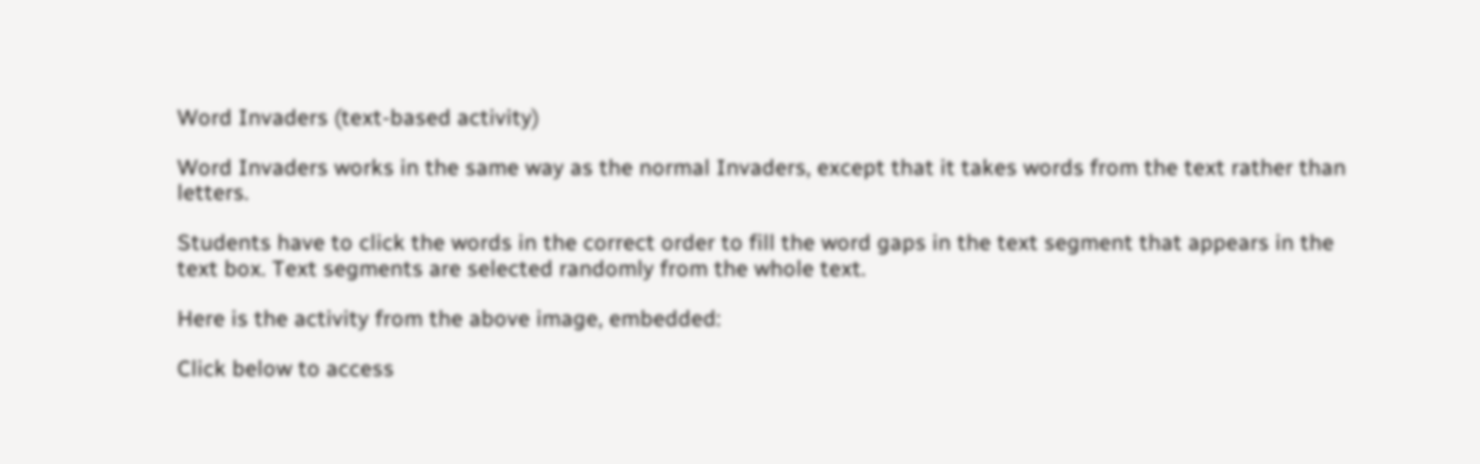Word Invaders (text-based activity)

Word Invaders works in the same way as the normal Invaders, except that it takes words from the text rather than letters.

Students have to click the words in the correct order to fill the word gaps in the text segment that appears in the text box. Text segments are selected randomly from the whole text.

Here is the activity from the above image, embedded:

Click below to access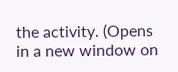the activity. (Opens in a new window on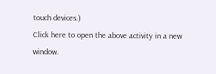touch devices.)
Click here to open the above activity in a new window.